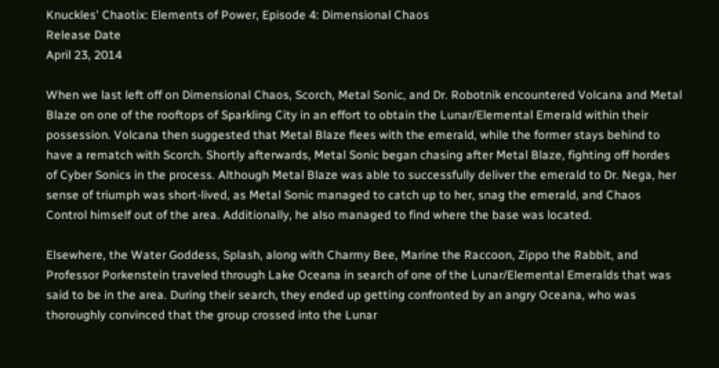Knuckles' Chaotix: Elements of Power, Episode 4: Dimensional Chaos
Release Date
April 23, 2014

When we last left off on Dimensional Chaos, Scorch, Metal Sonic, and Dr. Robotnik encountered Volcana and Metal Blaze on one of the rooftops of Sparkling City in an effort to obtain the Lunar/Elemental Emerald within their possession. Volcana then suggested that Metal Blaze flees with the emerald, while the former stays behind to have a rematch with Scorch. Shortly afterwards, Metal Sonic began chasing after Metal Blaze, fighting off hordes of Cyber Sonics in the process. Although Metal Blaze was able to successfully deliver the emerald to Dr. Nega, her sense of triumph was short-lived, as Metal Sonic managed to catch up to her, snag the emerald, and Chaos Control himself out of the area. Additionally, he also managed to find where the base was located.

Elsewhere, the Water Goddess, Splash, along with Charmy Bee, Marine the Raccoon, Zippo the Rabbit, and Professor Porkenstein traveled through Lake Oceana in search of one of the Lunar/Elemental Emeralds that was said to be in the area. During their search, they ended up getting confronted by an angry Oceana, who was thoroughly convinced that the group crossed into the Lunar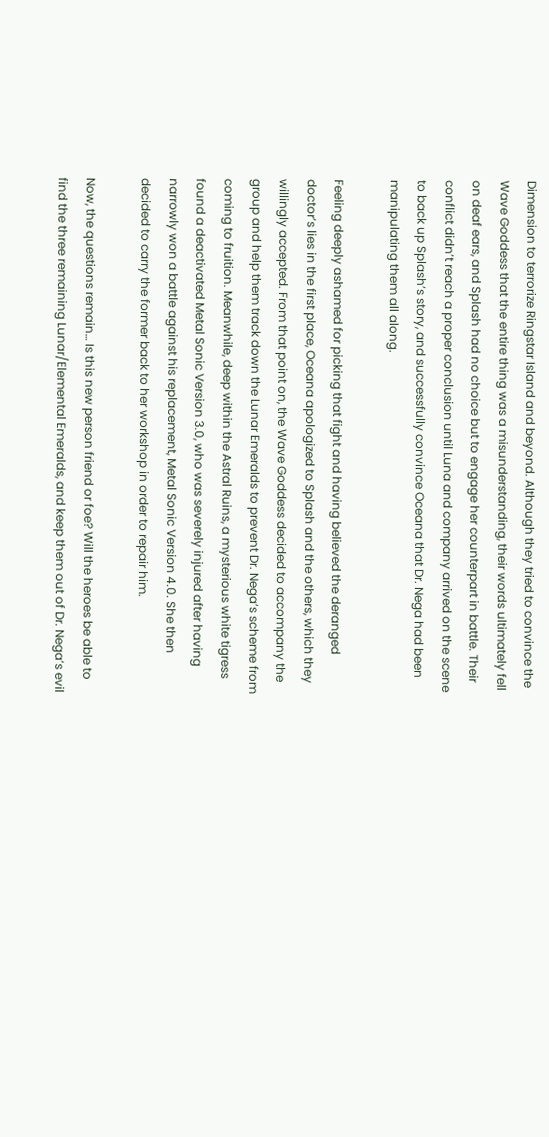Dimension to terrorize Ringstar Island and beyond. Although they tried to convince the Wave Goddess that the entire thing was a misunderstanding, their words ultimately fell on deaf ears, and Splash had no choice but to engage her counterpart in battle. Their conflict didn’t reach a proper conclusion until Luna and company arrived on the scene to back up Splash’s story, and successfully convince Oceana that Dr. Nega had been manipulating them all along.

Feeling deeply ashamed for picking that fight and having believed the deranged doctor’s lies in the first place, Oceana apologized to Splash and the others, which they willingly accepted. From that point on, the Wave Goddess decided to accompany the group and help them track down the Lunar Emeralds to prevent Dr. Nega’s scheme from coming to fruition. Meanwhile, deep within the Astral Ruins, a mysterious white tigress found a deactivated Metal Sonic Version 3.0, who was severely injured after having narrowly won a battle against his replacement, Metal Sonic Version 4.0. She then decided to carry the former back to her workshop in order to repair him.

Now, the questions remain… Is this new person friend or foe? Will the heroes be able to find the three remaining Lunar/Elemental Emeralds, and keep them out of Dr. Nega’s evil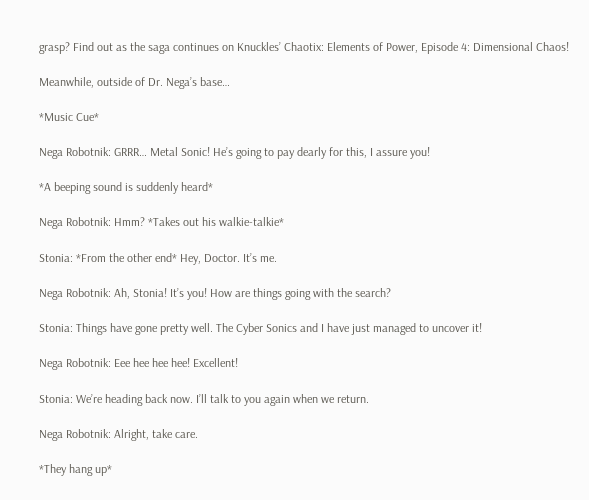grasp? Find out as the saga continues on Knuckles’ Chaotix: Elements of Power, Episode 4: Dimensional Chaos!

Meanwhile, outside of Dr. Nega’s base…

*Music Cue*

Nega Robotnik: GRRR… Metal Sonic! He’s going to pay dearly for this, I assure you!

*A beeping sound is suddenly heard*

Nega Robotnik: Hmm? *Takes out his walkie-talkie*

Stonia: *From the other end* Hey, Doctor. It’s me.

Nega Robotnik: Ah, Stonia! It’s you! How are things going with the search?

Stonia: Things have gone pretty well. The Cyber Sonics and I have just managed to uncover it!

Nega Robotnik: Eee hee hee hee! Excellent!

Stonia: We’re heading back now. I’ll talk to you again when we return.

Nega Robotnik: Alright, take care.

*They hang up*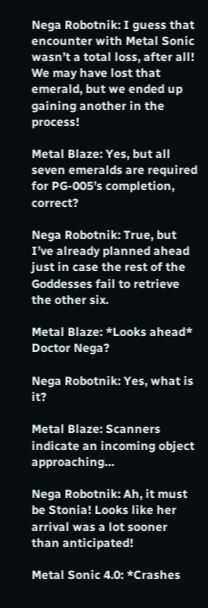Nega Robotnik: I guess that encounter with Metal Sonic wasn’t a total loss, after all! We may have lost that emerald, but we ended up gaining another in the process!

Metal Blaze: Yes, but all seven emeralds are required for PG-005’s completion, correct?

Nega Robotnik: True, but I’ve already planned ahead just in case the rest of the Goddesses fail to retrieve the other six.

Metal Blaze: *Looks ahead* Doctor Nega?

Nega Robotnik: Yes, what is it?

Metal Blaze: Scanners indicate an incoming object approaching…

Nega Robotnik: Ah, it must be Stonia! Looks like her arrival was a lot sooner than anticipated!

Metal Sonic 4.0: *Crashes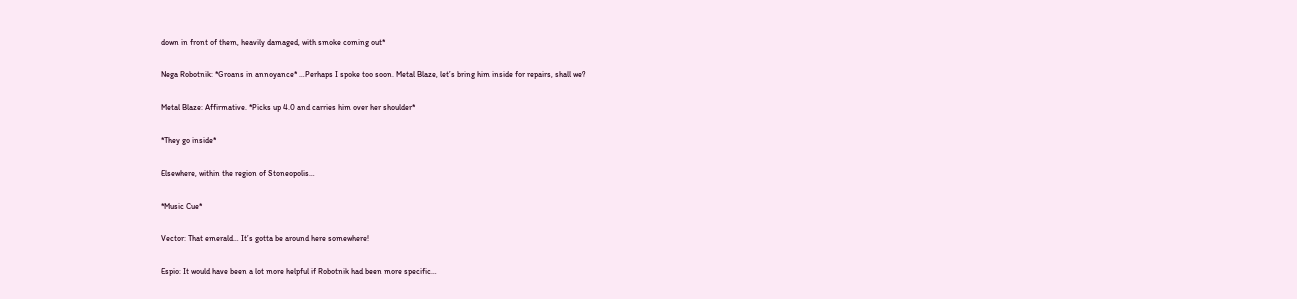down in front of them, heavily damaged, with smoke coming out*

Nega Robotnik: *Groans in annoyance* …Perhaps I spoke too soon. Metal Blaze, let’s bring him inside for repairs, shall we?

Metal Blaze: Affirmative. *Picks up 4.0 and carries him over her shoulder*

*They go inside*

Elsewhere, within the region of Stoneopolis…

*Music Cue*

Vector: That emerald… It’s gotta be around here somewhere!

Espio: It would have been a lot more helpful if Robotnik had been more specific…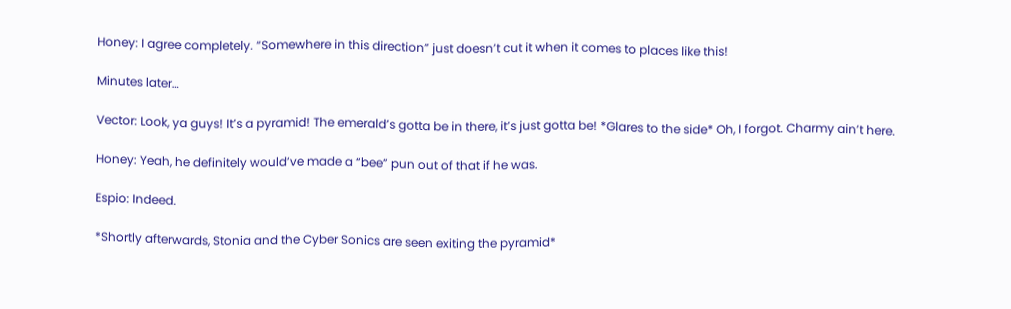Honey: I agree completely. “Somewhere in this direction” just doesn’t cut it when it comes to places like this!

Minutes later…

Vector: Look, ya guys! It’s a pyramid! The emerald’s gotta be in there, it’s just gotta be! *Glares to the side* Oh, I forgot. Charmy ain’t here.

Honey: Yeah, he definitely would’ve made a “bee” pun out of that if he was.

Espio: Indeed.

*Shortly afterwards, Stonia and the Cyber Sonics are seen exiting the pyramid*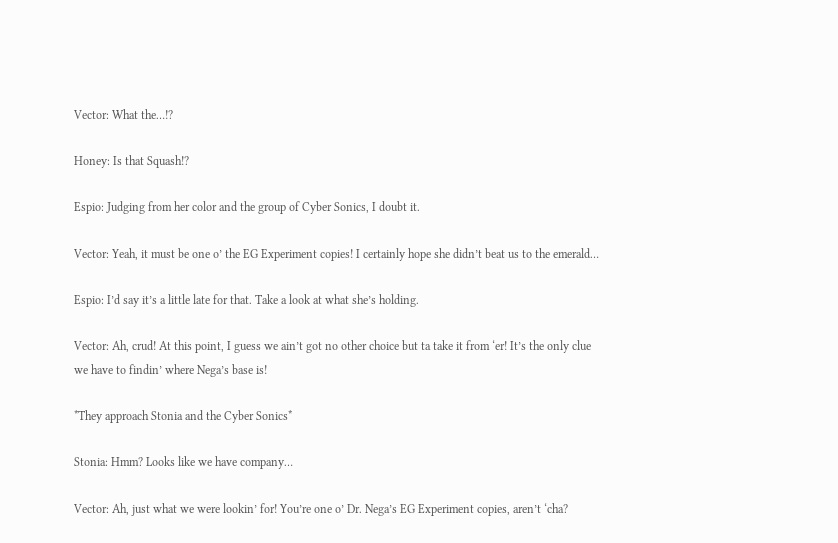Vector: What the…!?

Honey: Is that Squash!?

Espio: Judging from her color and the group of Cyber Sonics, I doubt it.

Vector: Yeah, it must be one o’ the EG Experiment copies! I certainly hope she didn’t beat us to the emerald…

Espio: I’d say it’s a little late for that. Take a look at what she’s holding.

Vector: Ah, crud! At this point, I guess we ain’t got no other choice but ta take it from ‘er! It’s the only clue we have to findin’ where Nega’s base is!

*They approach Stonia and the Cyber Sonics*

Stonia: Hmm? Looks like we have company…

Vector: Ah, just what we were lookin’ for! You’re one o’ Dr. Nega’s EG Experiment copies, aren’t ‘cha?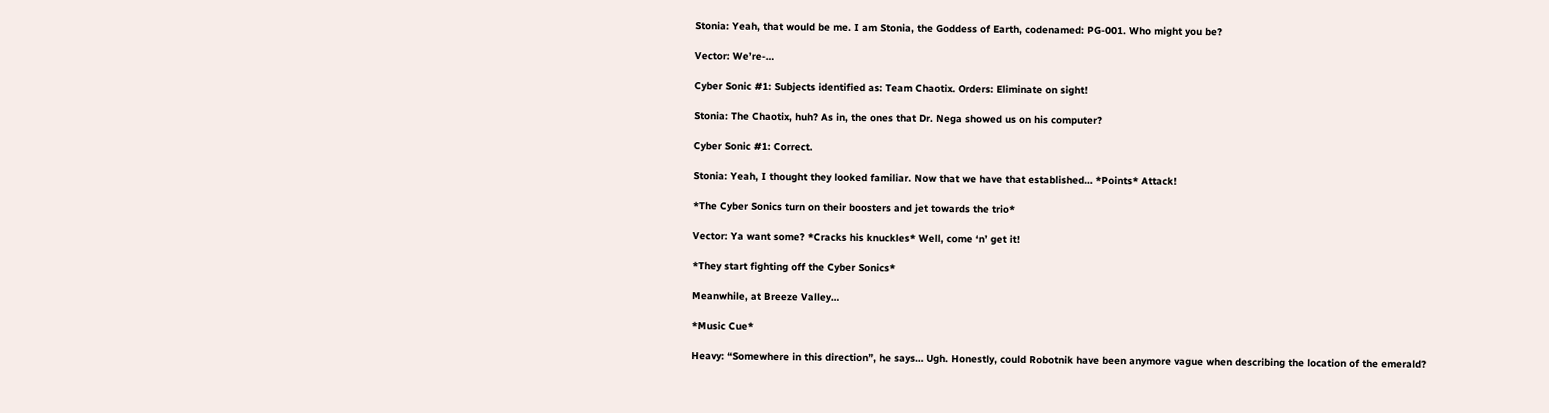Stonia: Yeah, that would be me. I am Stonia, the Goddess of Earth, codenamed: PG-001. Who might you be?

Vector: We’re-…

Cyber Sonic #1: Subjects identified as: Team Chaotix. Orders: Eliminate on sight!

Stonia: The Chaotix, huh? As in, the ones that Dr. Nega showed us on his computer?

Cyber Sonic #1: Correct.

Stonia: Yeah, I thought they looked familiar. Now that we have that established… *Points* Attack!

*The Cyber Sonics turn on their boosters and jet towards the trio*

Vector: Ya want some? *Cracks his knuckles* Well, come ‘n’ get it!

*They start fighting off the Cyber Sonics*

Meanwhile, at Breeze Valley…

*Music Cue*

Heavy: “Somewhere in this direction”, he says… Ugh. Honestly, could Robotnik have been anymore vague when describing the location of the emerald?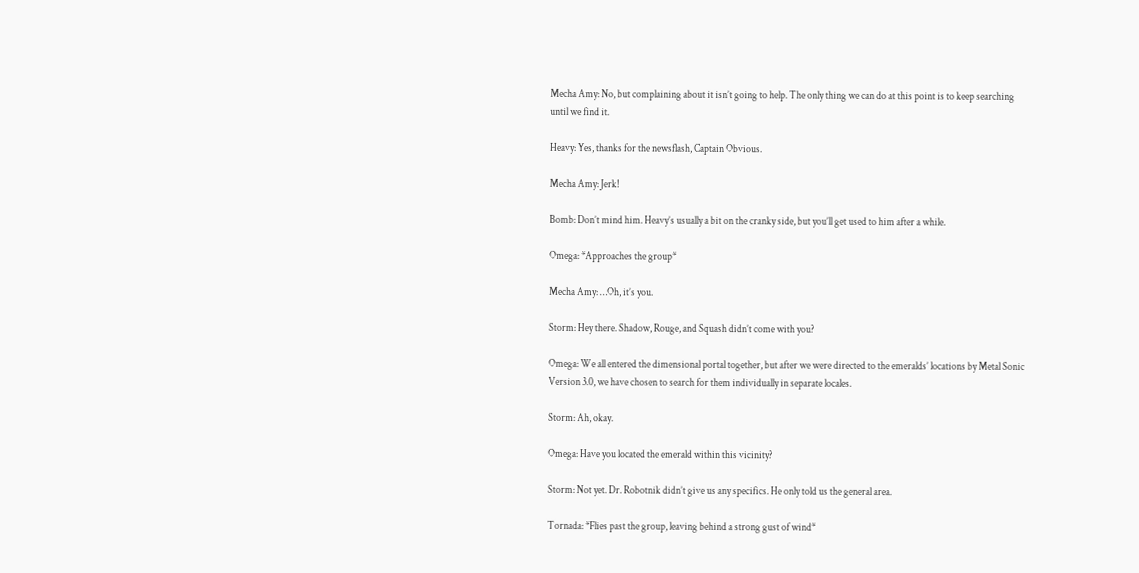Mecha Amy: No, but complaining about it isn’t going to help. The only thing we can do at this point is to keep searching until we find it.

Heavy: Yes, thanks for the newsflash, Captain Obvious.

Mecha Amy: Jerk!

Bomb: Don’t mind him. Heavy’s usually a bit on the cranky side, but you’ll get used to him after a while.

Omega: *Approaches the group*

Mecha Amy: …Oh, it’s you.

Storm: Hey there. Shadow, Rouge, and Squash didn’t come with you?

Omega: We all entered the dimensional portal together, but after we were directed to the emeralds’ locations by Metal Sonic Version 3.0, we have chosen to search for them individually in separate locales.

Storm: Ah, okay.

Omega: Have you located the emerald within this vicinity?

Storm: Not yet. Dr. Robotnik didn’t give us any specifics. He only told us the general area.

Tornada: *Flies past the group, leaving behind a strong gust of wind*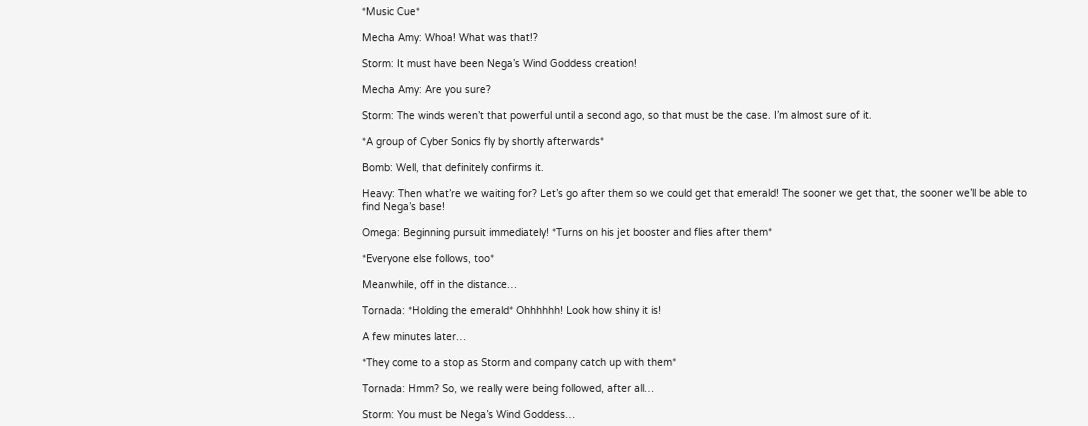*Music Cue*

Mecha Amy: Whoa! What was that!?

Storm: It must have been Nega’s Wind Goddess creation!

Mecha Amy: Are you sure?

Storm: The winds weren’t that powerful until a second ago, so that must be the case. I’m almost sure of it.

*A group of Cyber Sonics fly by shortly afterwards*

Bomb: Well, that definitely confirms it.

Heavy: Then what’re we waiting for? Let’s go after them so we could get that emerald! The sooner we get that, the sooner we’ll be able to find Nega’s base!

Omega: Beginning pursuit immediately! *Turns on his jet booster and flies after them*

*Everyone else follows, too*

Meanwhile, off in the distance…

Tornada: *Holding the emerald* Ohhhhhh! Look how shiny it is!

A few minutes later…

*They come to a stop as Storm and company catch up with them*

Tornada: Hmm? So, we really were being followed, after all…

Storm: You must be Nega’s Wind Goddess…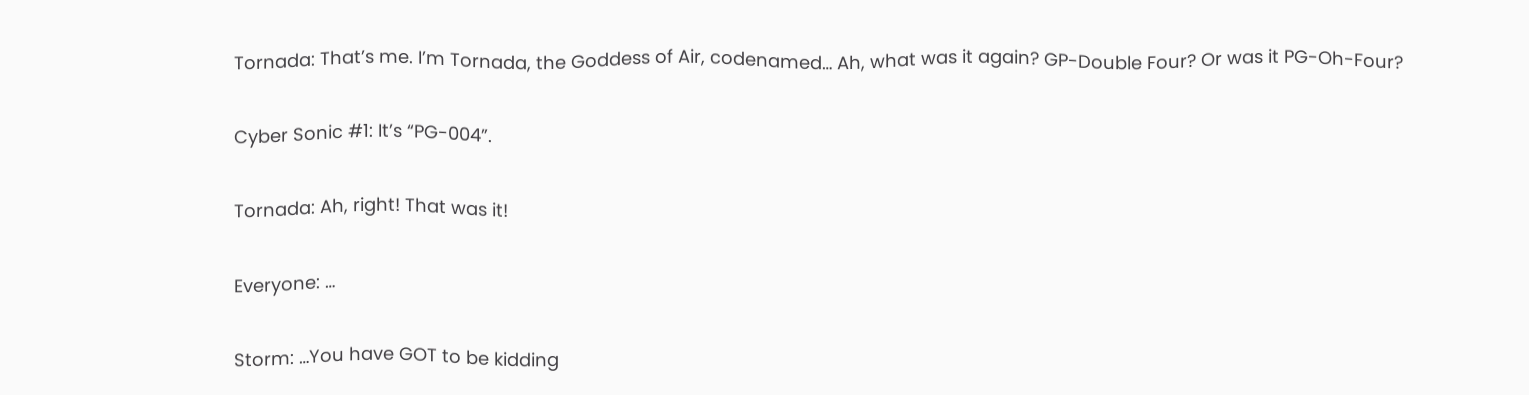Tornada: That’s me. I’m Tornada, the Goddess of Air, codenamed… Ah, what was it again? GP-Double Four? Or was it PG-Oh-Four?

Cyber Sonic #1: It’s “PG-004”.

Tornada: Ah, right! That was it!

Everyone: …

Storm: …You have GOT to be kidding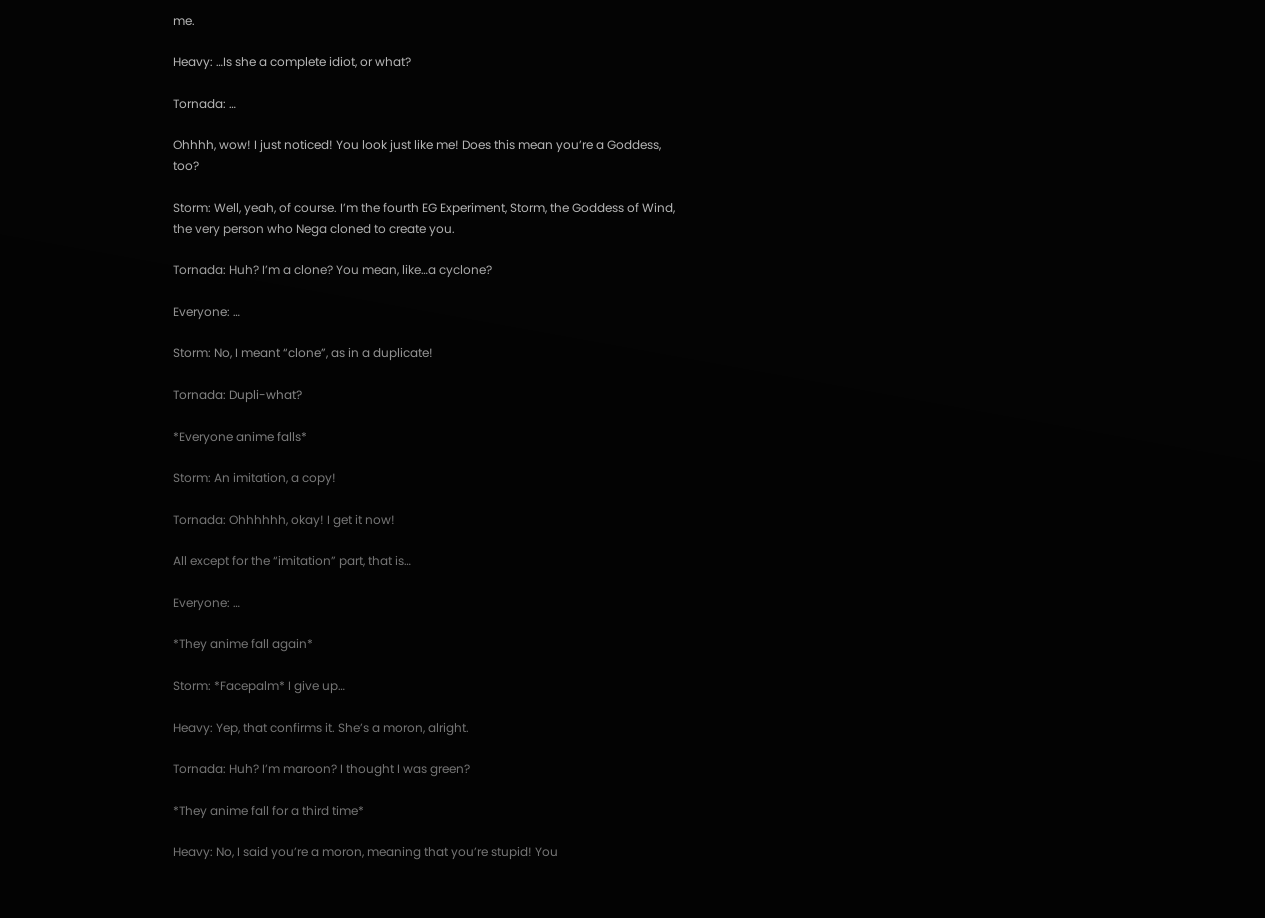me.

Heavy: …Is she a complete idiot, or what?

Tornada: …

Ohhhh, wow! I just noticed! You look just like me! Does this mean you’re a Goddess, too?

Storm: Well, yeah, of course. I’m the fourth EG Experiment, Storm, the Goddess of Wind, the very person who Nega cloned to create you.

Tornada: Huh? I’m a clone? You mean, like…a cyclone?

Everyone: …

Storm: No, I meant “clone”, as in a duplicate!

Tornada: Dupli-what?

*Everyone anime falls*

Storm: An imitation, a copy!

Tornada: Ohhhhhh, okay! I get it now!

All except for the “imitation” part, that is…

Everyone: …

*They anime fall again*

Storm: *Facepalm* I give up…

Heavy: Yep, that confirms it. She’s a moron, alright.

Tornada: Huh? I’m maroon? I thought I was green?

*They anime fall for a third time*

Heavy: No, I said you’re a moron, meaning that you’re stupid! You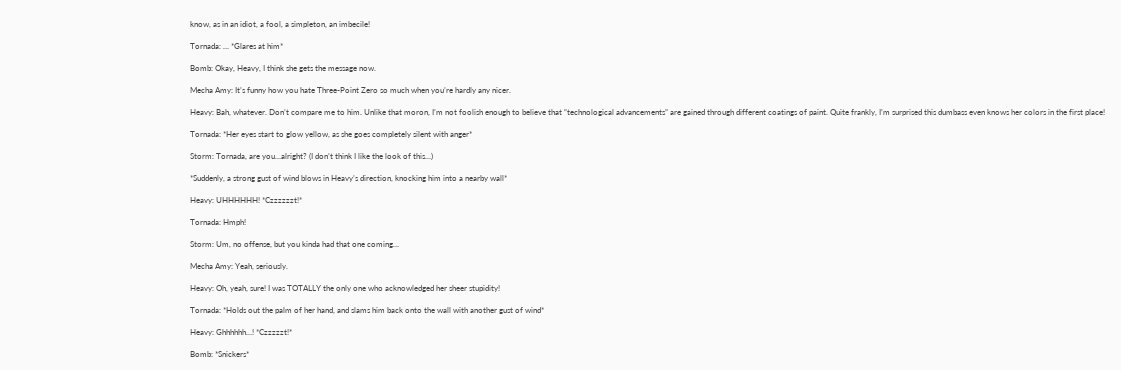know, as in an idiot, a fool, a simpleton, an imbecile!

Tornada: … *Glares at him*

Bomb: Okay, Heavy, I think she gets the message now.

Mecha Amy: It’s funny how you hate Three-Point Zero so much when you’re hardly any nicer.

Heavy: Bah, whatever. Don’t compare me to him. Unlike that moron, I’m not foolish enough to believe that “technological advancements” are gained through different coatings of paint. Quite frankly, I’m surprised this dumbass even knows her colors in the first place!

Tornada: *Her eyes start to glow yellow, as she goes completely silent with anger*

Storm: Tornada, are you…alright? (I don’t think I like the look of this…)

*Suddenly, a strong gust of wind blows in Heavy’s direction, knocking him into a nearby wall*

Heavy: UHHHHHH! *Czzzzzzt!*

Tornada: Hmph!

Storm: Um, no offense, but you kinda had that one coming…

Mecha Amy: Yeah, seriously.

Heavy: Oh, yeah, sure! I was TOTALLY the only one who acknowledged her sheer stupidity!

Tornada: *Holds out the palm of her hand, and slams him back onto the wall with another gust of wind*

Heavy: Ghhhhhh…! *Czzzzzt!*

Bomb: *Snickers*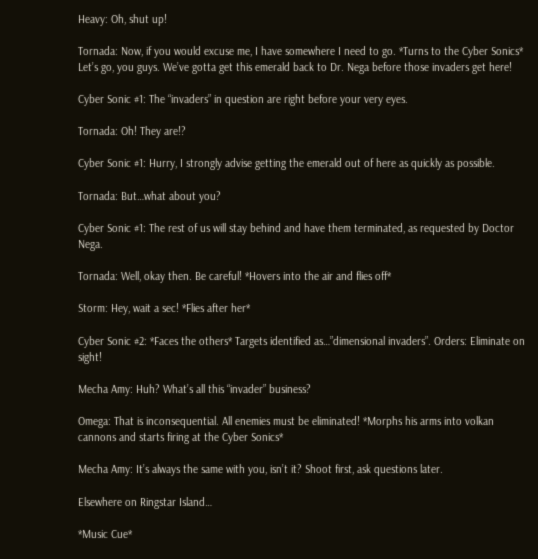Heavy: Oh, shut up!

Tornada: Now, if you would excuse me, I have somewhere I need to go. *Turns to the Cyber Sonics* Let’s go, you guys. We’ve gotta get this emerald back to Dr. Nega before those invaders get here!

Cyber Sonic #1: The “invaders” in question are right before your very eyes.

Tornada: Oh! They are!?

Cyber Sonic #1: Hurry, I strongly advise getting the emerald out of here as quickly as possible.

Tornada: But…what about you?

Cyber Sonic #1: The rest of us will stay behind and have them terminated, as requested by Doctor Nega.

Tornada: Well, okay then. Be careful! *Hovers into the air and flies off*

Storm: Hey, wait a sec! *Flies after her*

Cyber Sonic #2: *Faces the others* Targets identified as…”dimensional invaders”. Orders: Eliminate on sight!

Mecha Amy: Huh? What’s all this “invader” business?

Omega: That is inconsequential. All enemies must be eliminated! *Morphs his arms into volkan cannons and starts firing at the Cyber Sonics*

Mecha Amy: It’s always the same with you, isn’t it? Shoot first, ask questions later.

Elsewhere on Ringstar Island…

*Music Cue*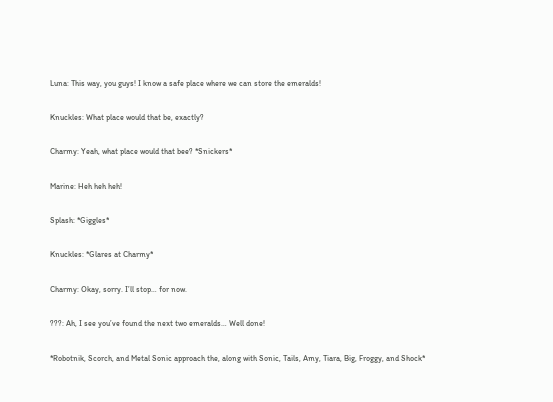Luna: This way, you guys! I know a safe place where we can store the emeralds!

Knuckles: What place would that be, exactly?

Charmy: Yeah, what place would that bee? *Snickers*

Marine: Heh heh heh!

Splash: *Giggles*

Knuckles: *Glares at Charmy*

Charmy: Okay, sorry. I’ll stop… for now.

???: Ah, I see you’ve found the next two emeralds… Well done!

*Robotnik, Scorch, and Metal Sonic approach the, along with Sonic, Tails, Amy, Tiara, Big, Froggy, and Shock*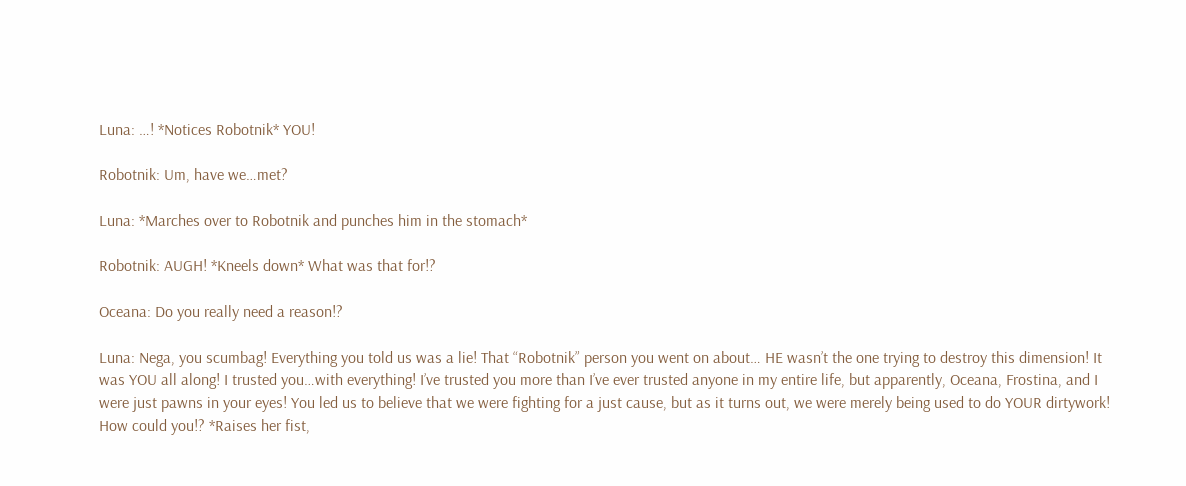Luna: …! *Notices Robotnik* YOU!

Robotnik: Um, have we…met?

Luna: *Marches over to Robotnik and punches him in the stomach*

Robotnik: AUGH! *Kneels down* What was that for!?

Oceana: Do you really need a reason!?

Luna: Nega, you scumbag! Everything you told us was a lie! That “Robotnik” person you went on about… HE wasn’t the one trying to destroy this dimension! It was YOU all along! I trusted you…with everything! I’ve trusted you more than I’ve ever trusted anyone in my entire life, but apparently, Oceana, Frostina, and I were just pawns in your eyes! You led us to believe that we were fighting for a just cause, but as it turns out, we were merely being used to do YOUR dirtywork! How could you!? *Raises her fist,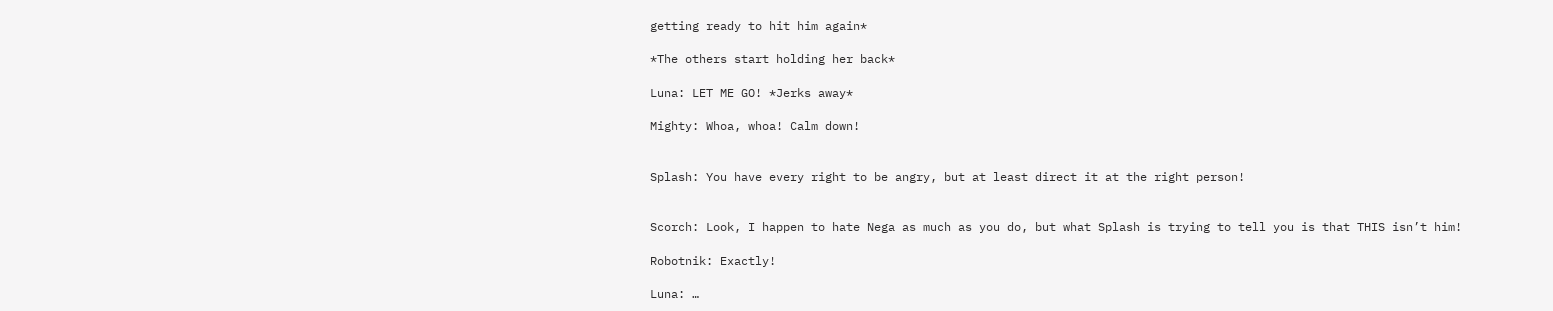getting ready to hit him again*

*The others start holding her back*

Luna: LET ME GO! *Jerks away*

Mighty: Whoa, whoa! Calm down!


Splash: You have every right to be angry, but at least direct it at the right person!


Scorch: Look, I happen to hate Nega as much as you do, but what Splash is trying to tell you is that THIS isn’t him!

Robotnik: Exactly!

Luna: …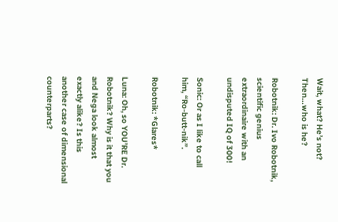Wait, what? He’s not? Then…who is he?

Robotnik: Dr. Ivo Robotnik, scientific genius extraordinaire with an undisputed IQ of 300!

Sonic: Or as I like to call him, “Ro-butt-nik”.

Robotnik: *Glares*

Luna: Oh, so YOU’RE Dr. Robotnik? Why is it that you and Nega look almost exactly alike? Is this another case of dimensional counterparts?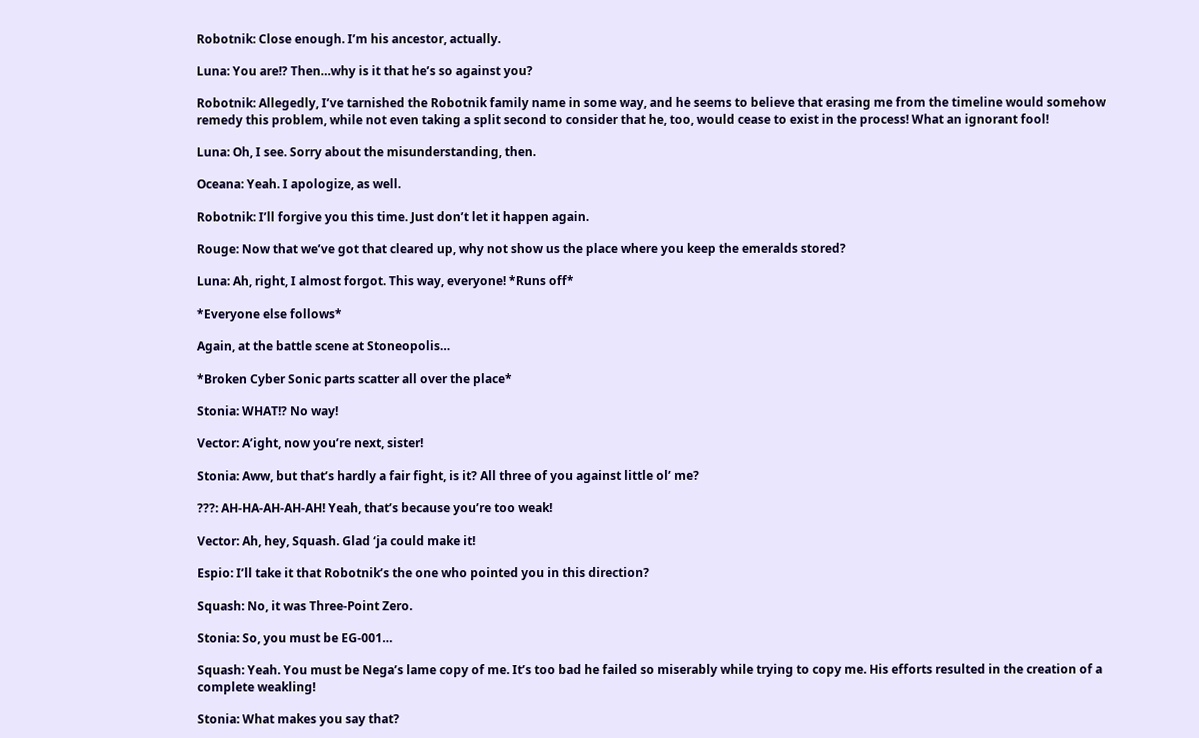Robotnik: Close enough. I’m his ancestor, actually.

Luna: You are!? Then…why is it that he’s so against you?

Robotnik: Allegedly, I’ve tarnished the Robotnik family name in some way, and he seems to believe that erasing me from the timeline would somehow remedy this problem, while not even taking a split second to consider that he, too, would cease to exist in the process! What an ignorant fool!

Luna: Oh, I see. Sorry about the misunderstanding, then.

Oceana: Yeah. I apologize, as well.

Robotnik: I’ll forgive you this time. Just don’t let it happen again.

Rouge: Now that we’ve got that cleared up, why not show us the place where you keep the emeralds stored?

Luna: Ah, right, I almost forgot. This way, everyone! *Runs off*

*Everyone else follows*

Again, at the battle scene at Stoneopolis…

*Broken Cyber Sonic parts scatter all over the place*

Stonia: WHAT!? No way!

Vector: A’ight, now you’re next, sister!

Stonia: Aww, but that’s hardly a fair fight, is it? All three of you against little ol’ me?

???: AH-HA-AH-AH-AH! Yeah, that’s because you’re too weak!

Vector: Ah, hey, Squash. Glad ‘ja could make it!

Espio: I’ll take it that Robotnik’s the one who pointed you in this direction?

Squash: No, it was Three-Point Zero.

Stonia: So, you must be EG-001…

Squash: Yeah. You must be Nega’s lame copy of me. It’s too bad he failed so miserably while trying to copy me. His efforts resulted in the creation of a complete weakling!

Stonia: What makes you say that?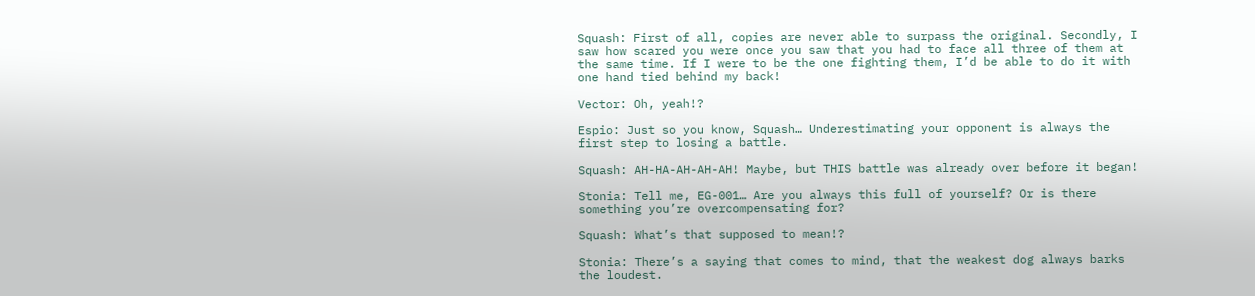Squash: First of all, copies are never able to surpass the original. Secondly, I saw how scared you were once you saw that you had to face all three of them at the same time. If I were to be the one fighting them, I’d be able to do it with one hand tied behind my back!

Vector: Oh, yeah!?

Espio: Just so you know, Squash… Underestimating your opponent is always the first step to losing a battle.

Squash: AH-HA-AH-AH-AH! Maybe, but THIS battle was already over before it began!

Stonia: Tell me, EG-001… Are you always this full of yourself? Or is there something you’re overcompensating for?

Squash: What’s that supposed to mean!?

Stonia: There’s a saying that comes to mind, that the weakest dog always barks the loudest.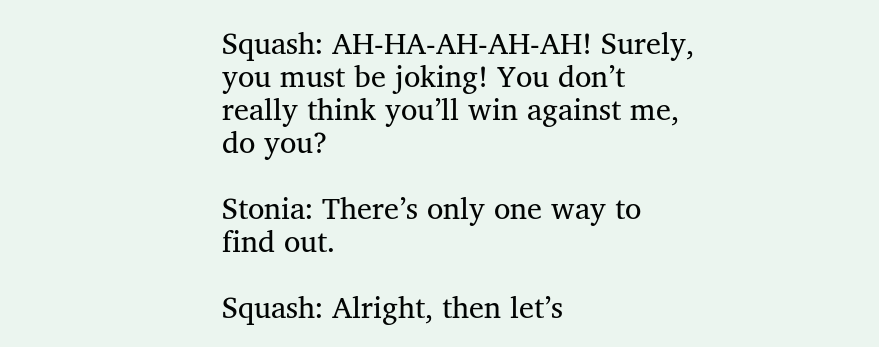Squash: AH-HA-AH-AH-AH! Surely, you must be joking! You don’t really think you’ll win against me, do you?

Stonia: There’s only one way to find out.

Squash: Alright, then let’s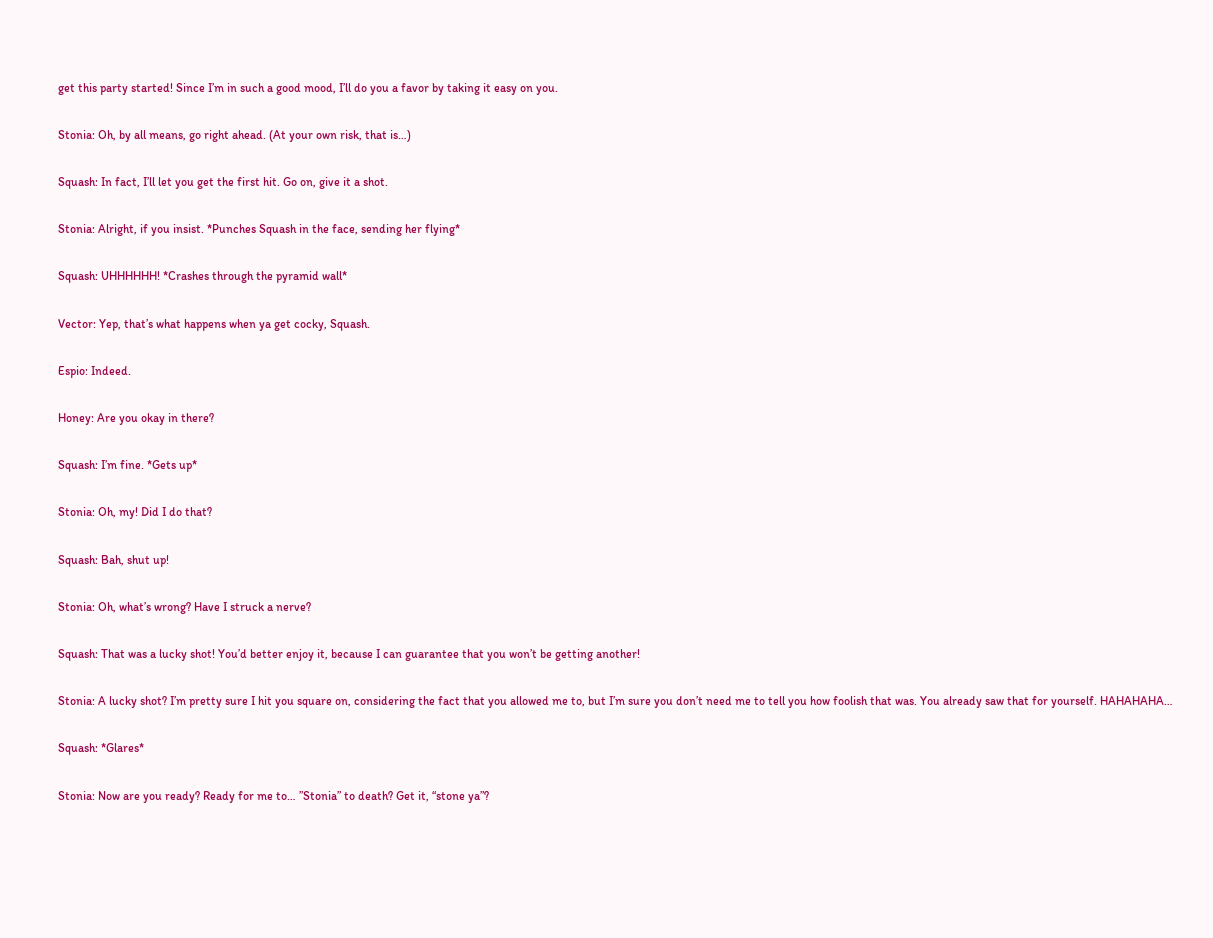get this party started! Since I’m in such a good mood, I’ll do you a favor by taking it easy on you.

Stonia: Oh, by all means, go right ahead. (At your own risk, that is…)

Squash: In fact, I’ll let you get the first hit. Go on, give it a shot.

Stonia: Alright, if you insist. *Punches Squash in the face, sending her flying*

Squash: UHHHHHH! *Crashes through the pyramid wall*

Vector: Yep, that’s what happens when ya get cocky, Squash.

Espio: Indeed.

Honey: Are you okay in there?

Squash: I’m fine. *Gets up*

Stonia: Oh, my! Did I do that?

Squash: Bah, shut up!

Stonia: Oh, what’s wrong? Have I struck a nerve?

Squash: That was a lucky shot! You’d better enjoy it, because I can guarantee that you won’t be getting another!

Stonia: A lucky shot? I’m pretty sure I hit you square on, considering the fact that you allowed me to, but I’m sure you don’t need me to tell you how foolish that was. You already saw that for yourself. HAHAHAHA…

Squash: *Glares*

Stonia: Now are you ready? Ready for me to… ”Stonia” to death? Get it, “stone ya”?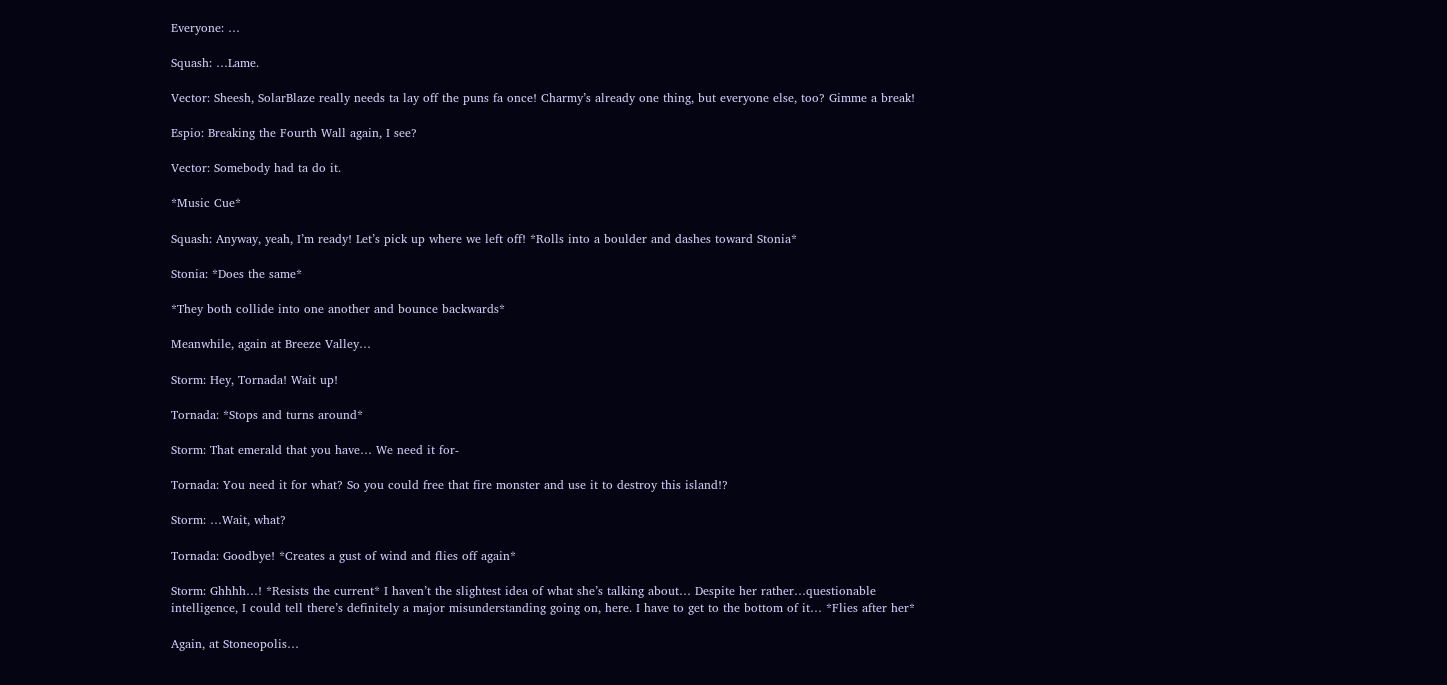Everyone: …

Squash: …Lame.

Vector: Sheesh, SolarBlaze really needs ta lay off the puns fa once! Charmy’s already one thing, but everyone else, too? Gimme a break!

Espio: Breaking the Fourth Wall again, I see?

Vector: Somebody had ta do it.

*Music Cue*

Squash: Anyway, yeah, I’m ready! Let’s pick up where we left off! *Rolls into a boulder and dashes toward Stonia*

Stonia: *Does the same*

*They both collide into one another and bounce backwards*

Meanwhile, again at Breeze Valley…

Storm: Hey, Tornada! Wait up!

Tornada: *Stops and turns around*

Storm: That emerald that you have… We need it for-

Tornada: You need it for what? So you could free that fire monster and use it to destroy this island!?

Storm: …Wait, what?

Tornada: Goodbye! *Creates a gust of wind and flies off again*

Storm: Ghhhh…! *Resists the current* I haven’t the slightest idea of what she’s talking about… Despite her rather…questionable intelligence, I could tell there’s definitely a major misunderstanding going on, here. I have to get to the bottom of it… *Flies after her*

Again, at Stoneopolis…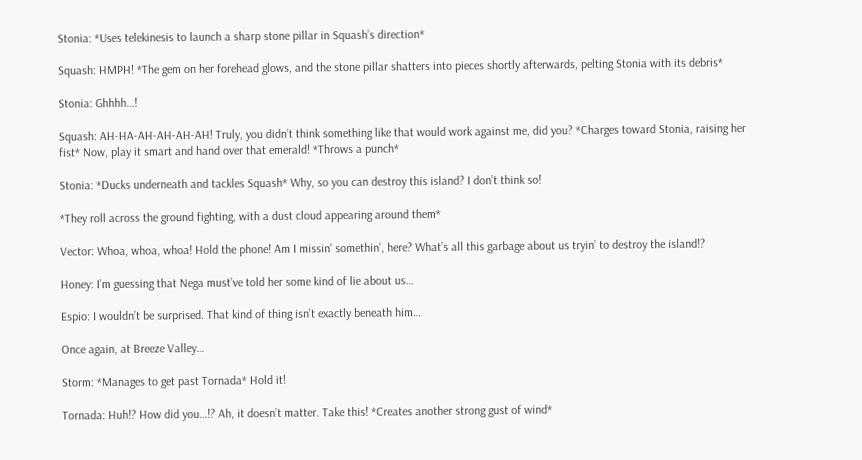Stonia: *Uses telekinesis to launch a sharp stone pillar in Squash’s direction*

Squash: HMPH! *The gem on her forehead glows, and the stone pillar shatters into pieces shortly afterwards, pelting Stonia with its debris*

Stonia: Ghhhh…!

Squash: AH-HA-AH-AH-AH-AH! Truly, you didn’t think something like that would work against me, did you? *Charges toward Stonia, raising her fist* Now, play it smart and hand over that emerald! *Throws a punch*

Stonia: *Ducks underneath and tackles Squash* Why, so you can destroy this island? I don’t think so!

*They roll across the ground fighting, with a dust cloud appearing around them*

Vector: Whoa, whoa, whoa! Hold the phone! Am I missin’ somethin’, here? What’s all this garbage about us tryin’ to destroy the island!?

Honey: I’m guessing that Nega must’ve told her some kind of lie about us…

Espio: I wouldn’t be surprised. That kind of thing isn’t exactly beneath him…

Once again, at Breeze Valley…

Storm: *Manages to get past Tornada* Hold it!

Tornada: Huh!? How did you…!? Ah, it doesn’t matter. Take this! *Creates another strong gust of wind*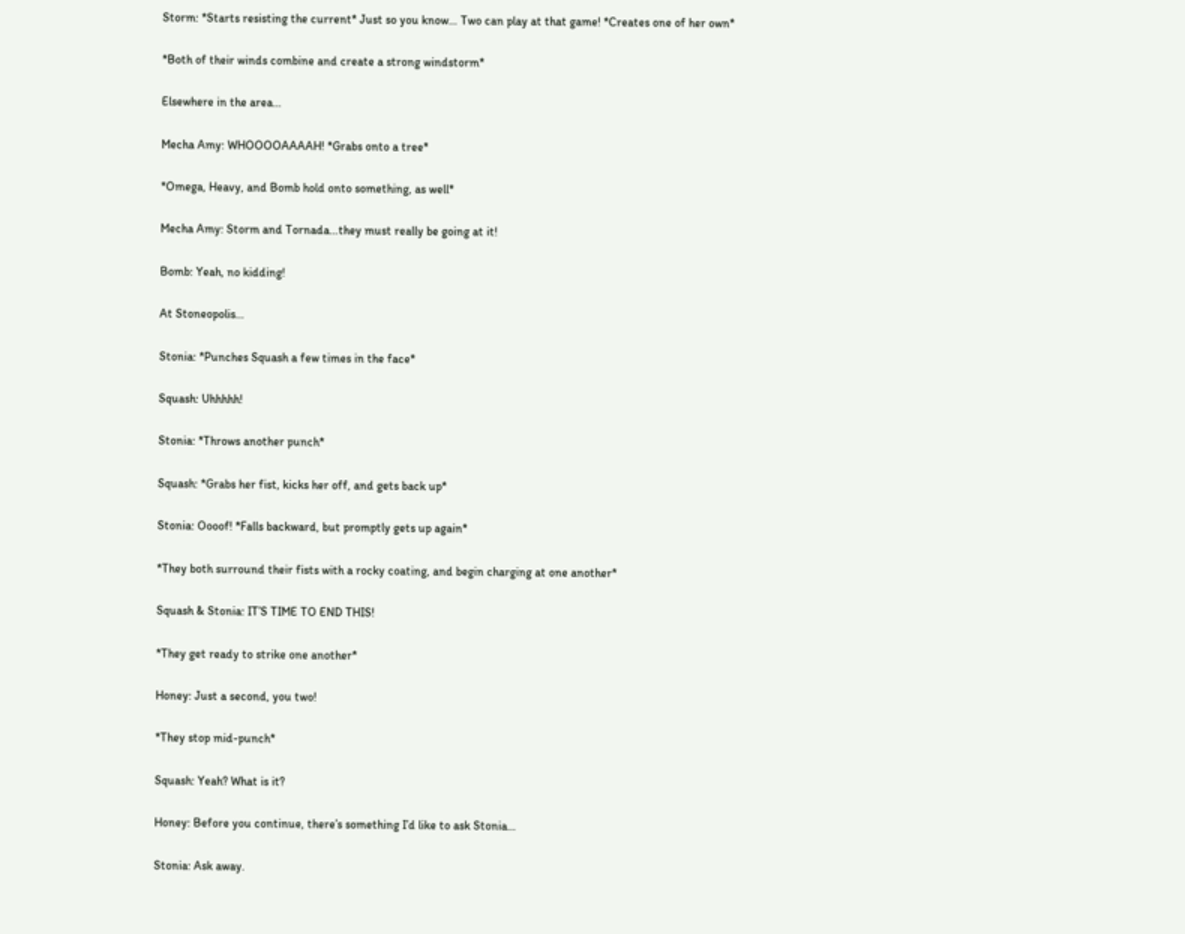Storm: *Starts resisting the current* Just so you know… Two can play at that game! *Creates one of her own*

*Both of their winds combine and create a strong windstorm*

Elsewhere in the area…

Mecha Amy: WHOOOOAAAAH! *Grabs onto a tree*

*Omega, Heavy, and Bomb hold onto something, as well*

Mecha Amy: Storm and Tornada…they must really be going at it!

Bomb: Yeah, no kidding!

At Stoneopolis…

Stonia: *Punches Squash a few times in the face*

Squash: Uhhhhh!

Stonia: *Throws another punch*

Squash: *Grabs her fist, kicks her off, and gets back up*

Stonia: Oooof! *Falls backward, but promptly gets up again*

*They both surround their fists with a rocky coating, and begin charging at one another*

Squash & Stonia: IT’S TIME TO END THIS!

*They get ready to strike one another*

Honey: Just a second, you two!

*They stop mid-punch*

Squash: Yeah? What is it?

Honey: Before you continue, there’s something I’d like to ask Stonia…

Stonia: Ask away.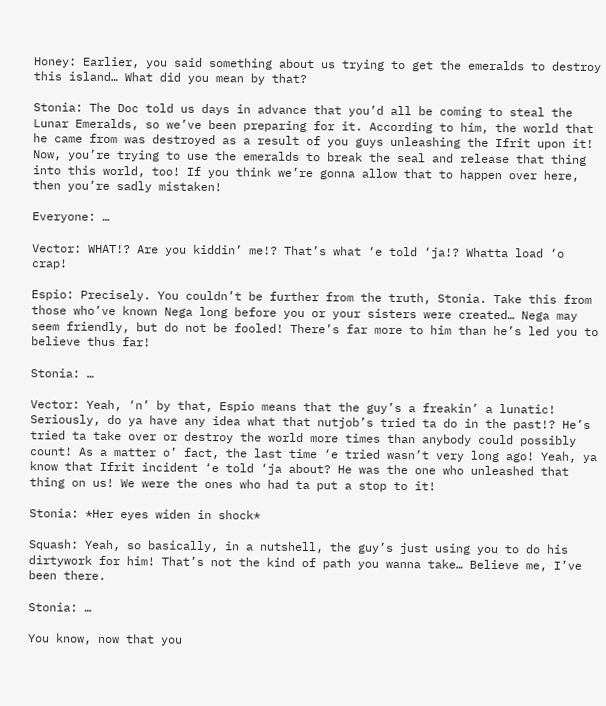Honey: Earlier, you said something about us trying to get the emeralds to destroy this island… What did you mean by that?

Stonia: The Doc told us days in advance that you’d all be coming to steal the Lunar Emeralds, so we’ve been preparing for it. According to him, the world that he came from was destroyed as a result of you guys unleashing the Ifrit upon it! Now, you’re trying to use the emeralds to break the seal and release that thing into this world, too! If you think we’re gonna allow that to happen over here, then you’re sadly mistaken!

Everyone: …

Vector: WHAT!? Are you kiddin’ me!? That’s what ‘e told ‘ja!? Whatta load ‘o crap!

Espio: Precisely. You couldn’t be further from the truth, Stonia. Take this from those who’ve known Nega long before you or your sisters were created… Nega may seem friendly, but do not be fooled! There’s far more to him than he’s led you to believe thus far!

Stonia: …

Vector: Yeah, ‘n’ by that, Espio means that the guy’s a freakin’ a lunatic! Seriously, do ya have any idea what that nutjob’s tried ta do in the past!? He’s tried ta take over or destroy the world more times than anybody could possibly count! As a matter o’ fact, the last time ‘e tried wasn’t very long ago! Yeah, ya know that Ifrit incident ‘e told ‘ja about? He was the one who unleashed that thing on us! We were the ones who had ta put a stop to it!

Stonia: *Her eyes widen in shock*

Squash: Yeah, so basically, in a nutshell, the guy’s just using you to do his dirtywork for him! That’s not the kind of path you wanna take… Believe me, I’ve been there.

Stonia: …

You know, now that you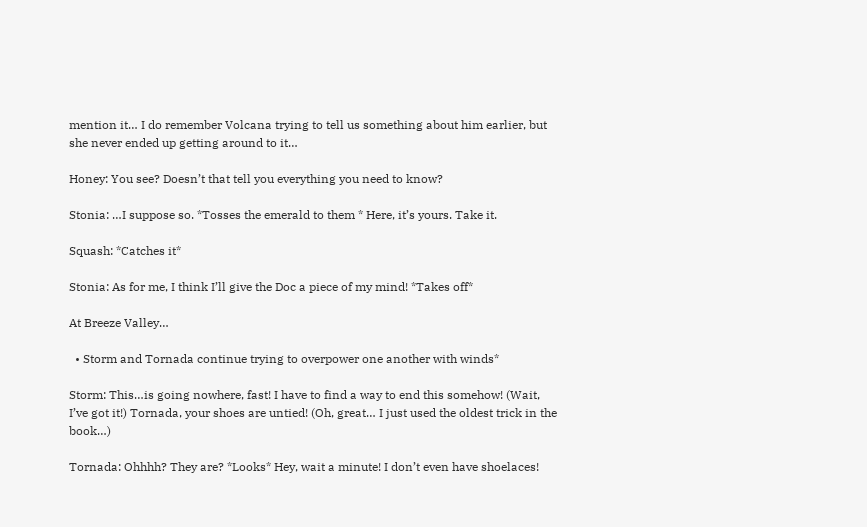mention it… I do remember Volcana trying to tell us something about him earlier, but she never ended up getting around to it…

Honey: You see? Doesn’t that tell you everything you need to know?

Stonia: …I suppose so. *Tosses the emerald to them * Here, it’s yours. Take it.

Squash: *Catches it*

Stonia: As for me, I think I’ll give the Doc a piece of my mind! *Takes off*

At Breeze Valley…

  • Storm and Tornada continue trying to overpower one another with winds*

Storm: This…is going nowhere, fast! I have to find a way to end this somehow! (Wait, I’ve got it!) Tornada, your shoes are untied! (Oh, great… I just used the oldest trick in the book…)

Tornada: Ohhhh? They are? *Looks* Hey, wait a minute! I don’t even have shoelaces!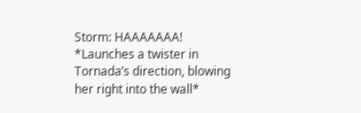Storm: HAAAAAAA! *Launches a twister in Tornada’s direction, blowing her right into the wall*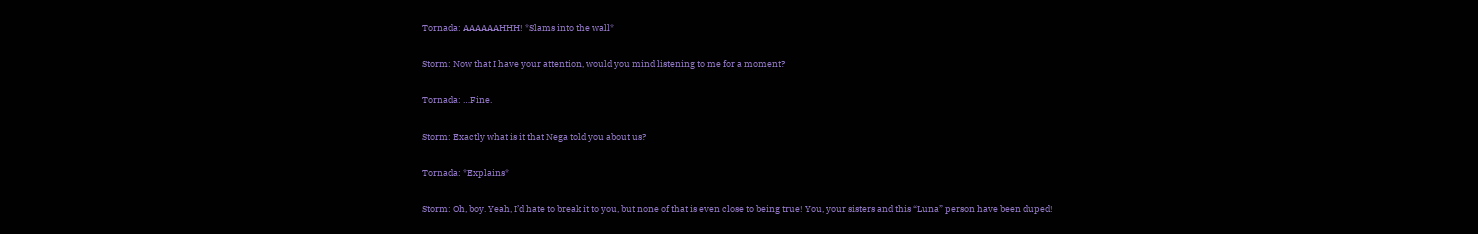Tornada: AAAAAAHHH! *Slams into the wall*

Storm: Now that I have your attention, would you mind listening to me for a moment?

Tornada: …Fine.

Storm: Exactly what is it that Nega told you about us?

Tornada: *Explains*

Storm: Oh, boy. Yeah, I’d hate to break it to you, but none of that is even close to being true! You, your sisters and this “Luna” person have been duped!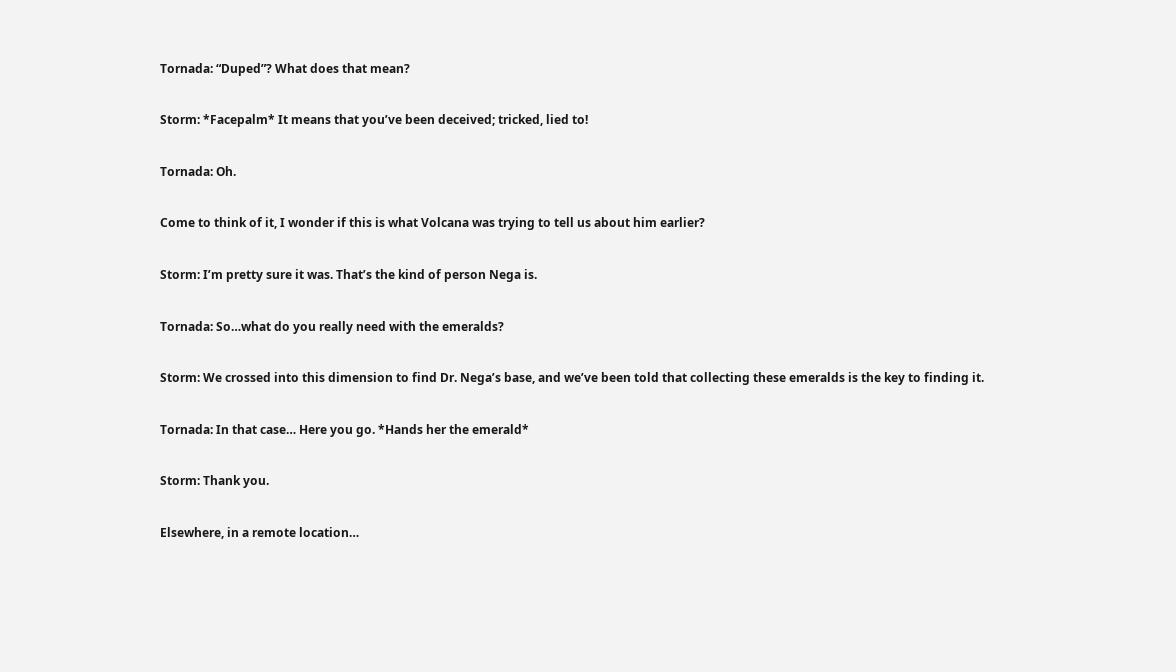Tornada: “Duped”? What does that mean?

Storm: *Facepalm* It means that you’ve been deceived; tricked, lied to!

Tornada: Oh.

Come to think of it, I wonder if this is what Volcana was trying to tell us about him earlier?

Storm: I’m pretty sure it was. That’s the kind of person Nega is.

Tornada: So…what do you really need with the emeralds?

Storm: We crossed into this dimension to find Dr. Nega’s base, and we’ve been told that collecting these emeralds is the key to finding it.

Tornada: In that case… Here you go. *Hands her the emerald*

Storm: Thank you.

Elsewhere, in a remote location…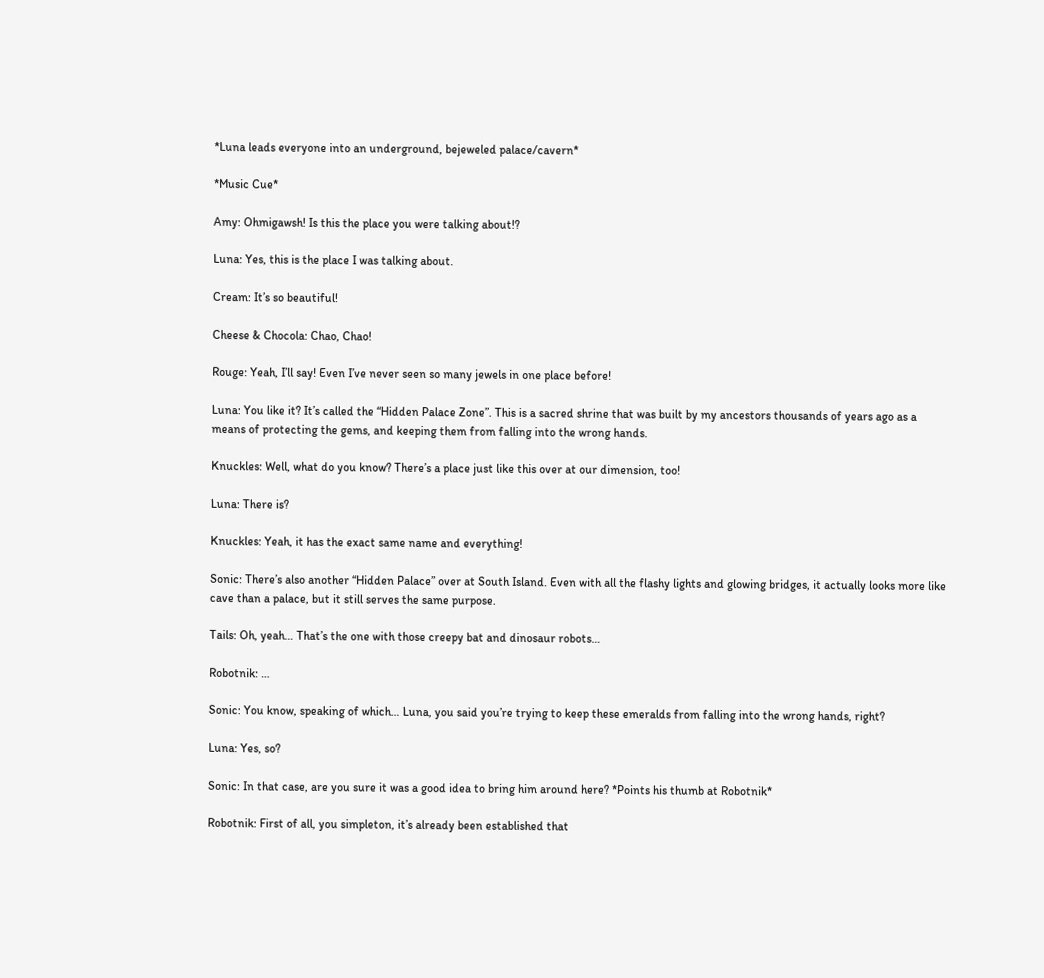*Luna leads everyone into an underground, bejeweled palace/cavern*

*Music Cue*

Amy: Ohmigawsh! Is this the place you were talking about!?

Luna: Yes, this is the place I was talking about.

Cream: It’s so beautiful!

Cheese & Chocola: Chao, Chao!

Rouge: Yeah, I’ll say! Even I’ve never seen so many jewels in one place before!

Luna: You like it? It’s called the “Hidden Palace Zone”. This is a sacred shrine that was built by my ancestors thousands of years ago as a means of protecting the gems, and keeping them from falling into the wrong hands.

Knuckles: Well, what do you know? There’s a place just like this over at our dimension, too!

Luna: There is?

Knuckles: Yeah, it has the exact same name and everything!

Sonic: There’s also another “Hidden Palace” over at South Island. Even with all the flashy lights and glowing bridges, it actually looks more like cave than a palace, but it still serves the same purpose.

Tails: Oh, yeah… That’s the one with those creepy bat and dinosaur robots…

Robotnik: …

Sonic: You know, speaking of which… Luna, you said you’re trying to keep these emeralds from falling into the wrong hands, right?

Luna: Yes, so?

Sonic: In that case, are you sure it was a good idea to bring him around here? *Points his thumb at Robotnik*

Robotnik: First of all, you simpleton, it’s already been established that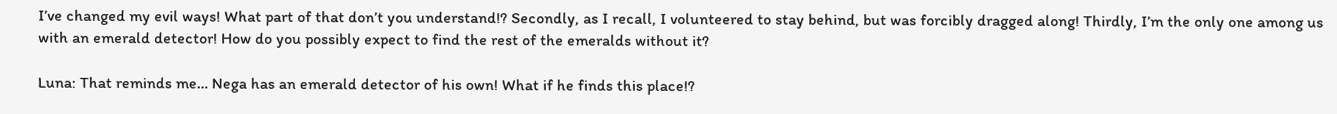I’ve changed my evil ways! What part of that don’t you understand!? Secondly, as I recall, I volunteered to stay behind, but was forcibly dragged along! Thirdly, I’m the only one among us with an emerald detector! How do you possibly expect to find the rest of the emeralds without it?

Luna: That reminds me… Nega has an emerald detector of his own! What if he finds this place!?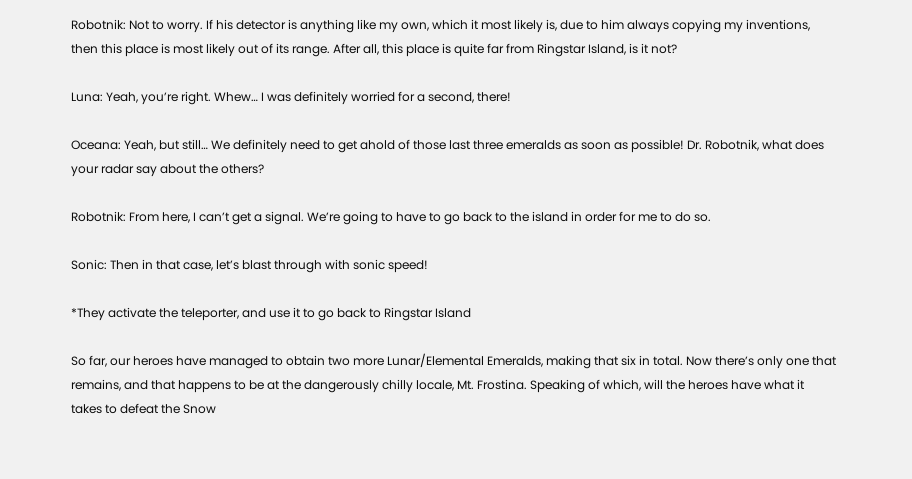Robotnik: Not to worry. If his detector is anything like my own, which it most likely is, due to him always copying my inventions, then this place is most likely out of its range. After all, this place is quite far from Ringstar Island, is it not?

Luna: Yeah, you’re right. Whew… I was definitely worried for a second, there!

Oceana: Yeah, but still… We definitely need to get ahold of those last three emeralds as soon as possible! Dr. Robotnik, what does your radar say about the others?

Robotnik: From here, I can’t get a signal. We’re going to have to go back to the island in order for me to do so.

Sonic: Then in that case, let’s blast through with sonic speed!

*They activate the teleporter, and use it to go back to Ringstar Island

So far, our heroes have managed to obtain two more Lunar/Elemental Emeralds, making that six in total. Now there’s only one that remains, and that happens to be at the dangerously chilly locale, Mt. Frostina. Speaking of which, will the heroes have what it takes to defeat the Snow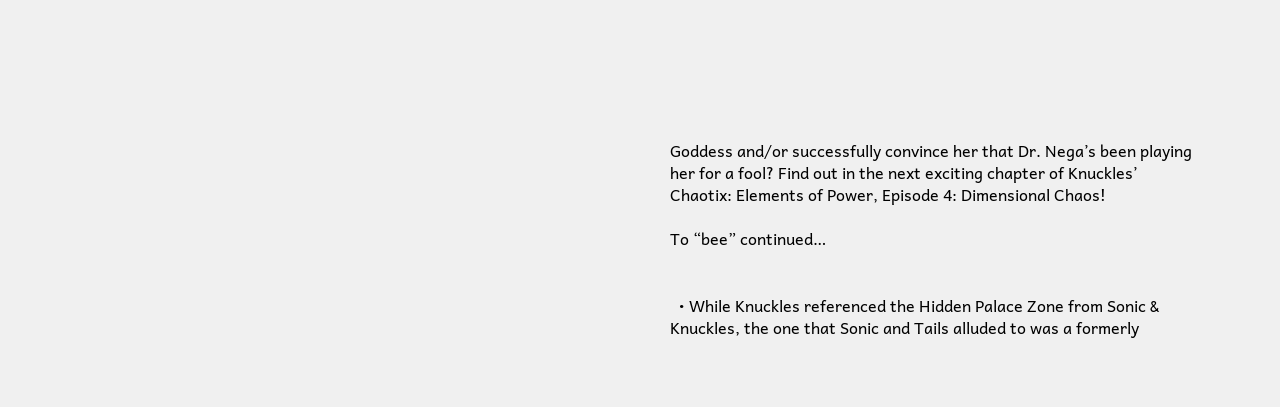Goddess and/or successfully convince her that Dr. Nega’s been playing her for a fool? Find out in the next exciting chapter of Knuckles’ Chaotix: Elements of Power, Episode 4: Dimensional Chaos!

To “bee” continued…


  • While Knuckles referenced the Hidden Palace Zone from Sonic & Knuckles, the one that Sonic and Tails alluded to was a formerly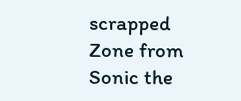scrapped Zone from Sonic the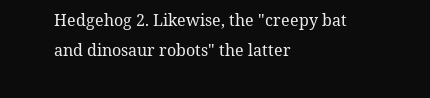Hedgehog 2. Likewise, the "creepy bat and dinosaur robots" the latter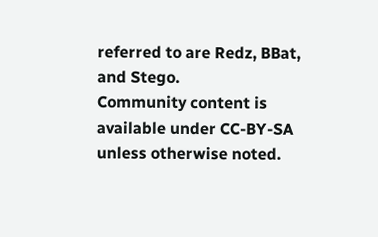referred to are Redz, BBat, and Stego.
Community content is available under CC-BY-SA unless otherwise noted.